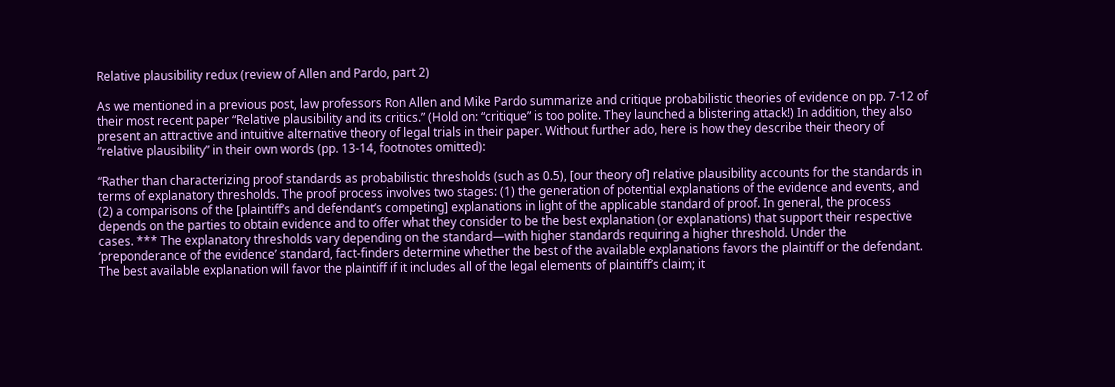Relative plausibility redux (review of Allen and Pardo, part 2)

As we mentioned in a previous post, law professors Ron Allen and Mike Pardo summarize and critique probabilistic theories of evidence on pp. 7-12 of their most recent paper “Relative plausibility and its critics.” (Hold on: “critique” is too polite. They launched a blistering attack!) In addition, they also present an attractive and intuitive alternative theory of legal trials in their paper. Without further ado, here is how they describe their theory of  “relative plausibility” in their own words (pp. 13-14, footnotes omitted):

“Rather than characterizing proof standards as probabilistic thresholds (such as 0.5), [our theory of] relative plausibility accounts for the standards in terms of explanatory thresholds. The proof process involves two stages: (1) the generation of potential explanations of the evidence and events, and (2) a comparisons of the [plaintiff’s and defendant’s competing] explanations in light of the applicable standard of proof. In general, the process depends on the parties to obtain evidence and to offer what they consider to be the best explanation (or explanations) that support their respective cases. *** The explanatory thresholds vary depending on the standard—with higher standards requiring a higher threshold. Under the ‘preponderance of the evidence’ standard, fact-finders determine whether the best of the available explanations favors the plaintiff or the defendant. The best available explanation will favor the plaintiff if it includes all of the legal elements of plaintiff’s claim; it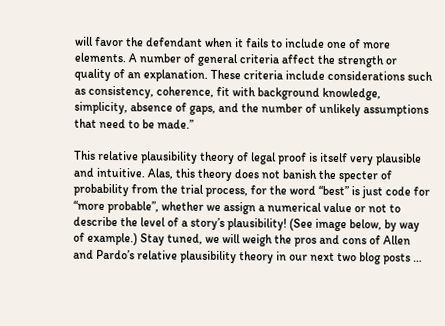will favor the defendant when it fails to include one of more elements. A number of general criteria affect the strength or quality of an explanation. These criteria include considerations such as consistency, coherence, fit with background knowledge, simplicity, absence of gaps, and the number of unlikely assumptions that need to be made.”

This relative plausibility theory of legal proof is itself very plausible and intuitive. Alas, this theory does not banish the specter of probability from the trial process, for the word “best” is just code for “more probable”, whether we assign a numerical value or not to describe the level of a story’s plausibility! (See image below, by way of example.) Stay tuned, we will weigh the pros and cons of Allen and Pardo’s relative plausibility theory in our next two blog posts …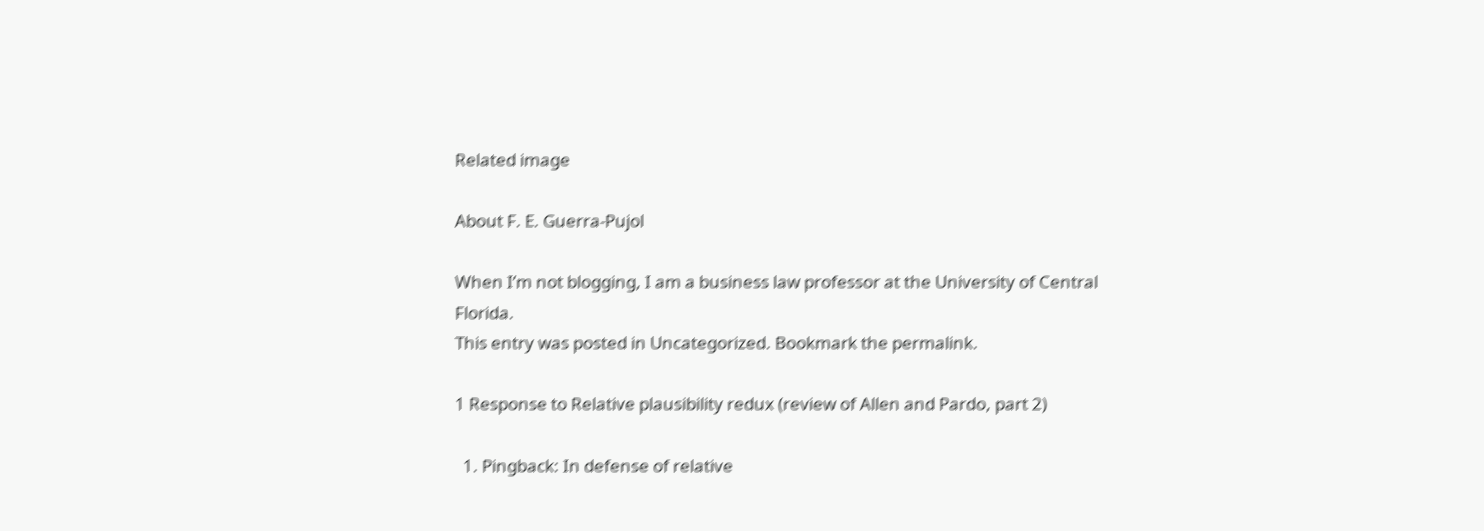Related image

About F. E. Guerra-Pujol

When I’m not blogging, I am a business law professor at the University of Central Florida.
This entry was posted in Uncategorized. Bookmark the permalink.

1 Response to Relative plausibility redux (review of Allen and Pardo, part 2)

  1. Pingback: In defense of relative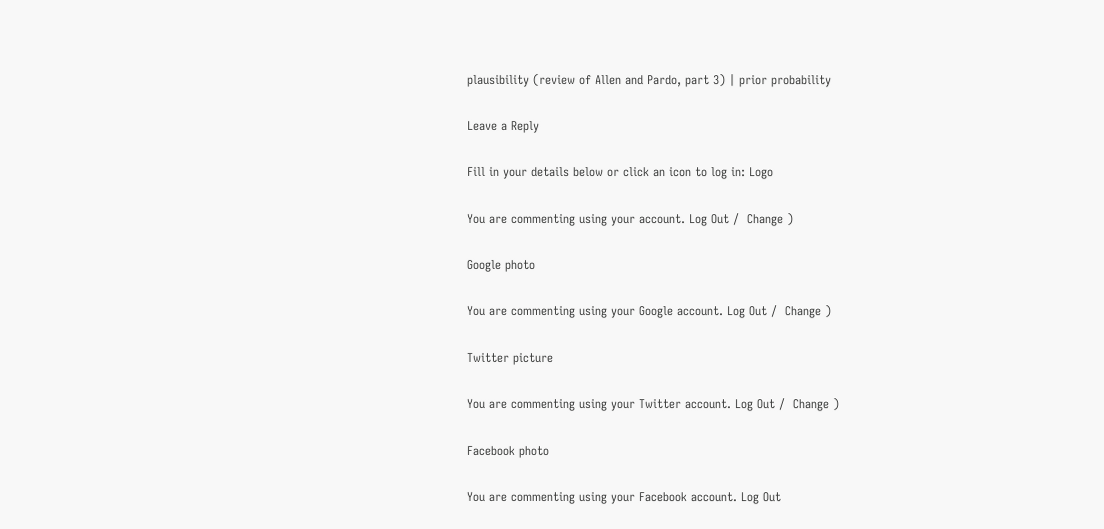plausibility (review of Allen and Pardo, part 3) | prior probability

Leave a Reply

Fill in your details below or click an icon to log in: Logo

You are commenting using your account. Log Out /  Change )

Google photo

You are commenting using your Google account. Log Out /  Change )

Twitter picture

You are commenting using your Twitter account. Log Out /  Change )

Facebook photo

You are commenting using your Facebook account. Log Out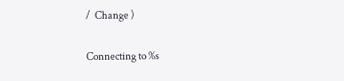/  Change )

Connecting to %s